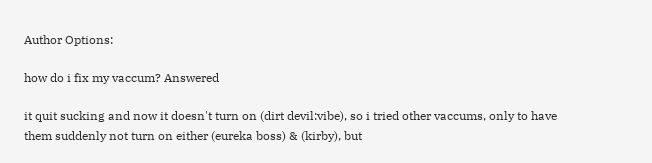Author Options:

how do i fix my vaccum? Answered

it quit sucking and now it doesn't turn on (dirt devil:vibe), so i tried other vaccums, only to have them suddenly not turn on either (eureka boss) & (kirby), but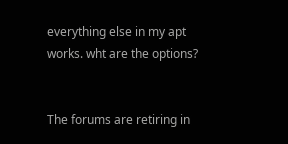everything else in my apt works. wht are the options?


The forums are retiring in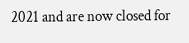2021 and are now closed for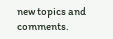new topics and comments.